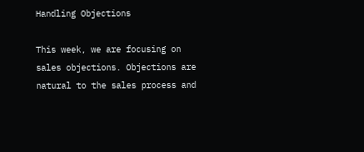Handling Objections

This week, we are focusing on sales objections. Objections are natural to the sales process and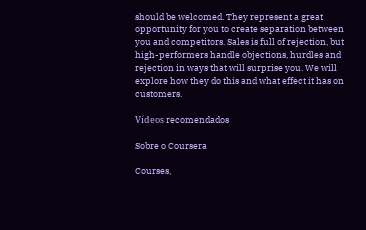should be welcomed. They represent a great opportunity for you to create separation between you and competitors. Sales is full of rejection, but high-performers handle objections, hurdles and rejection in ways that will surprise you. We will explore how they do this and what effect it has on customers.

Vídeos recomendados

Sobre o Coursera

Courses,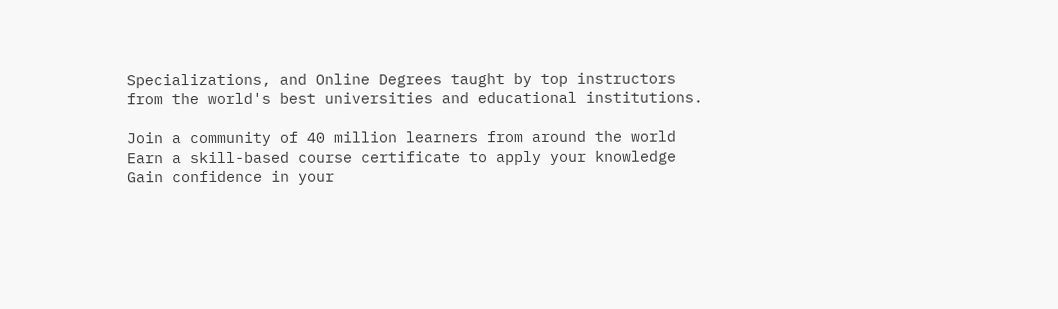Specializations, and Online Degrees taught by top instructors from the world's best universities and educational institutions.

Join a community of 40 million learners from around the world
Earn a skill-based course certificate to apply your knowledge
Gain confidence in your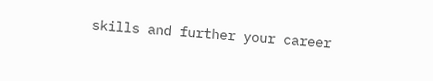skills and further your career